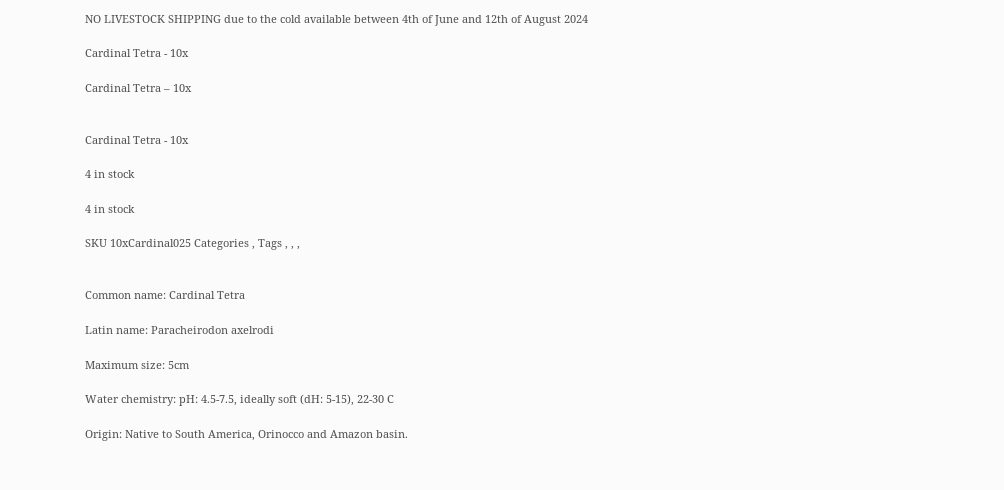NO LIVESTOCK SHIPPING due to the cold available between 4th of June and 12th of August 2024

Cardinal Tetra - 10x

Cardinal Tetra – 10x


Cardinal Tetra - 10x

4 in stock

4 in stock

SKU 10xCardinal025 Categories , Tags , , ,


Common name: Cardinal Tetra

Latin name: Paracheirodon axelrodi

Maximum size: 5cm

Water chemistry: pH: 4.5-7.5, ideally soft (dH: 5-15), 22-30 C

Origin: Native to South America, Orinocco and Amazon basin.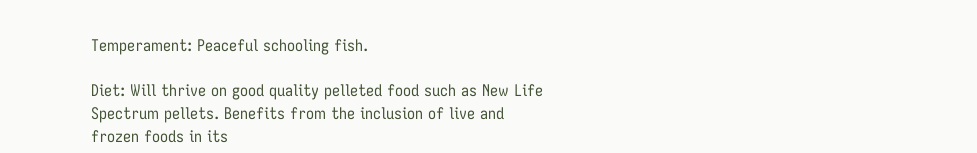Temperament: Peaceful schooling fish.

Diet: Will thrive on good quality pelleted food such as New Life Spectrum pellets. Benefits from the inclusion of live and frozen foods in its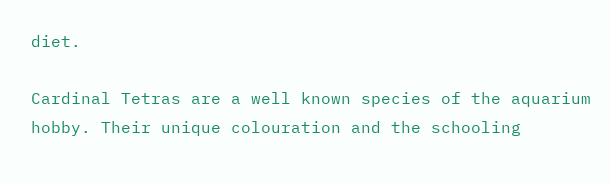diet.

Cardinal Tetras are a well known species of the aquarium hobby. Their unique colouration and the schooling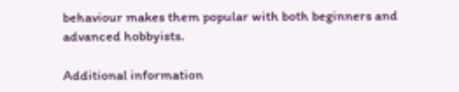behaviour makes them popular with both beginners and advanced hobbyists.

Additional information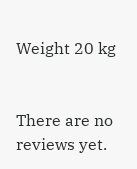Weight 20 kg


There are no reviews yet.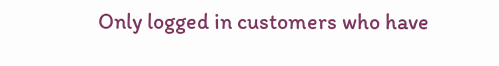Only logged in customers who have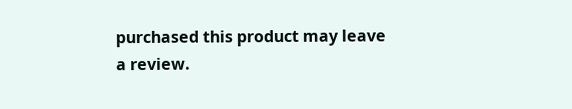purchased this product may leave a review.